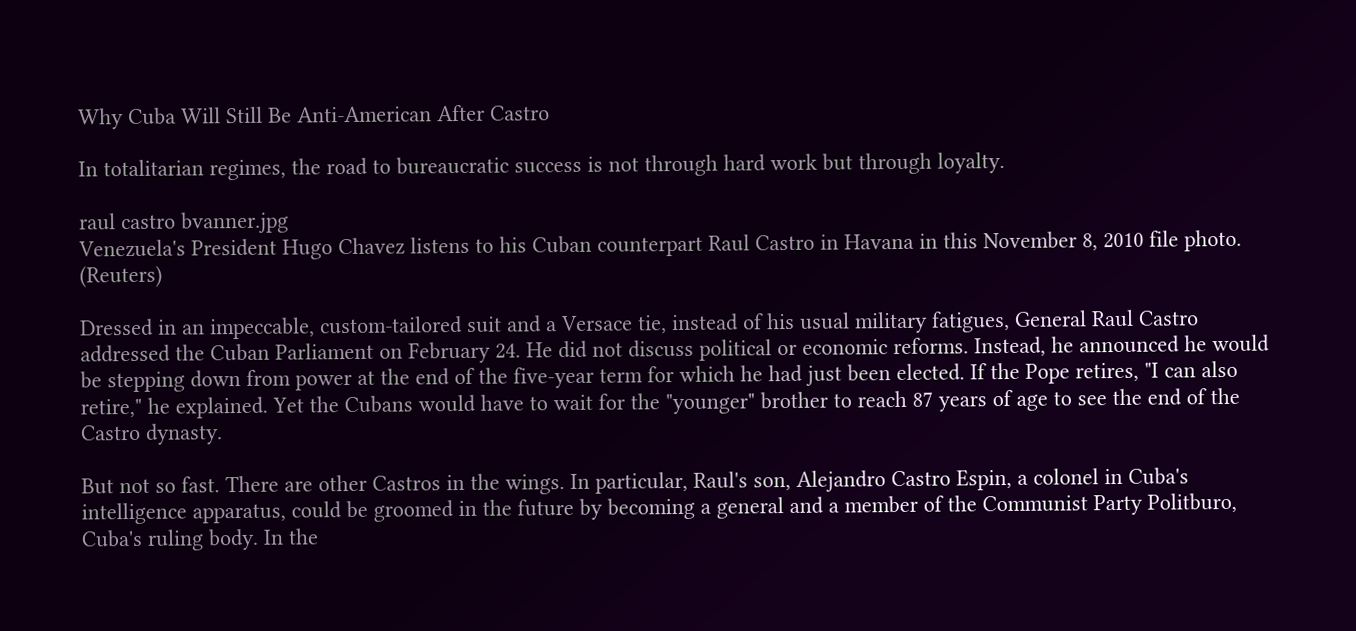Why Cuba Will Still Be Anti-American After Castro

In totalitarian regimes, the road to bureaucratic success is not through hard work but through loyalty.

raul castro bvanner.jpg
Venezuela's President Hugo Chavez listens to his Cuban counterpart Raul Castro in Havana in this November 8, 2010 file photo. (Reuters)

Dressed in an impeccable, custom-tailored suit and a Versace tie, instead of his usual military fatigues, General Raul Castro addressed the Cuban Parliament on February 24. He did not discuss political or economic reforms. Instead, he announced he would be stepping down from power at the end of the five-year term for which he had just been elected. If the Pope retires, "I can also retire," he explained. Yet the Cubans would have to wait for the "younger" brother to reach 87 years of age to see the end of the Castro dynasty.

But not so fast. There are other Castros in the wings. In particular, Raul's son, Alejandro Castro Espin, a colonel in Cuba's intelligence apparatus, could be groomed in the future by becoming a general and a member of the Communist Party Politburo, Cuba's ruling body. In the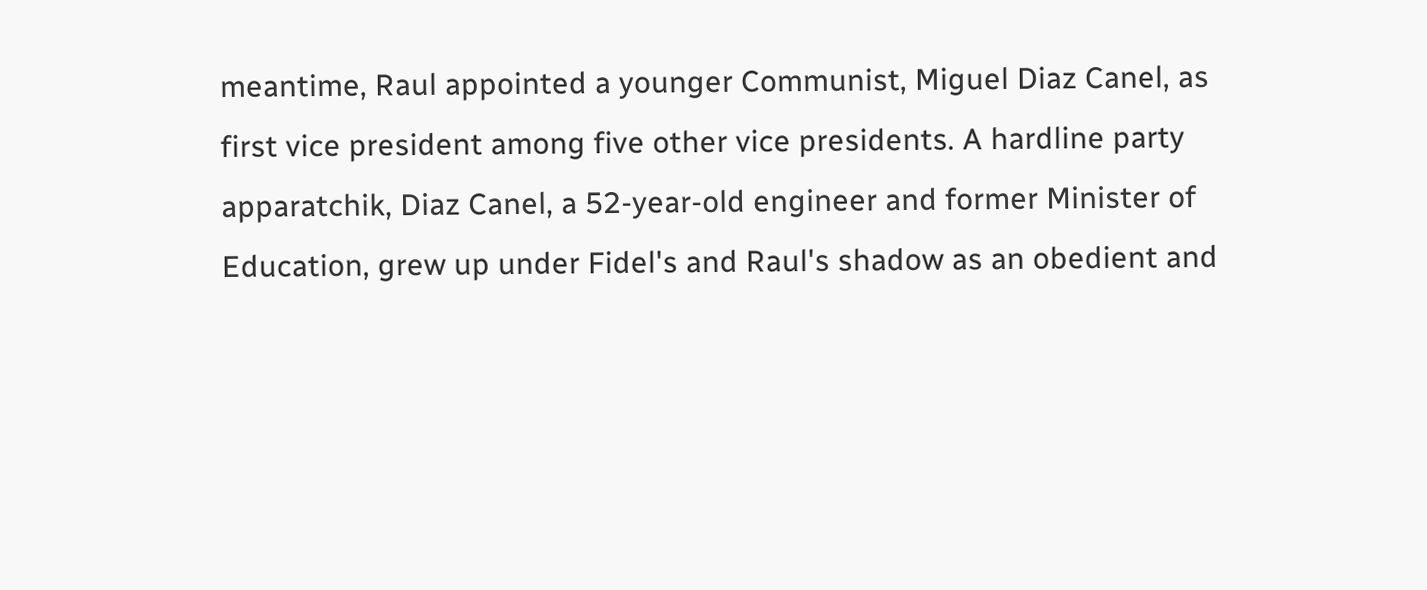meantime, Raul appointed a younger Communist, Miguel Diaz Canel, as first vice president among five other vice presidents. A hardline party apparatchik, Diaz Canel, a 52-year-old engineer and former Minister of Education, grew up under Fidel's and Raul's shadow as an obedient and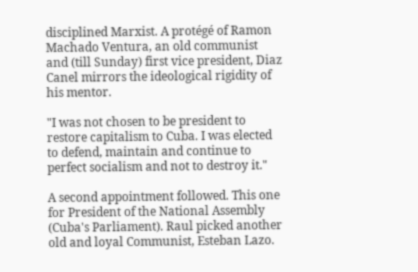disciplined Marxist. A protégé of Ramon Machado Ventura, an old communist and (till Sunday) first vice president, Diaz Canel mirrors the ideological rigidity of his mentor.

"I was not chosen to be president to restore capitalism to Cuba. I was elected to defend, maintain and continue to perfect socialism and not to destroy it."

A second appointment followed. This one for President of the National Assembly (Cuba's Parliament). Raul picked another old and loyal Communist, Esteban Lazo.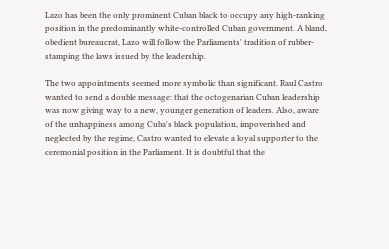Lazo has been the only prominent Cuban black to occupy any high-ranking position in the predominantly white-controlled Cuban government. A bland, obedient bureaucrat, Lazo will follow the Parliaments' tradition of rubber-stamping the laws issued by the leadership.

The two appointments seemed more symbolic than significant. Raul Castro wanted to send a double message: that the octogenarian Cuban leadership was now giving way to a new, younger generation of leaders. Also, aware of the unhappiness among Cuba's black population, impoverished and neglected by the regime, Castro wanted to elevate a loyal supporter to the ceremonial position in the Parliament. It is doubtful that the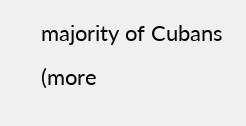majority of Cubans (more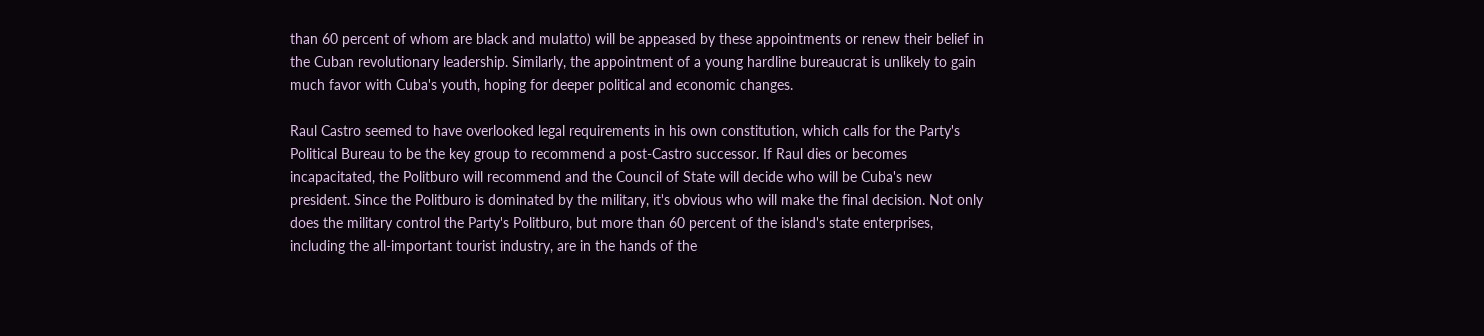than 60 percent of whom are black and mulatto) will be appeased by these appointments or renew their belief in the Cuban revolutionary leadership. Similarly, the appointment of a young hardline bureaucrat is unlikely to gain much favor with Cuba's youth, hoping for deeper political and economic changes.

Raul Castro seemed to have overlooked legal requirements in his own constitution, which calls for the Party's Political Bureau to be the key group to recommend a post-Castro successor. If Raul dies or becomes incapacitated, the Politburo will recommend and the Council of State will decide who will be Cuba's new president. Since the Politburo is dominated by the military, it's obvious who will make the final decision. Not only does the military control the Party's Politburo, but more than 60 percent of the island's state enterprises, including the all-important tourist industry, are in the hands of the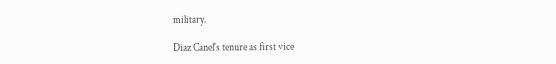military.

Diaz Canel's tenure as first vice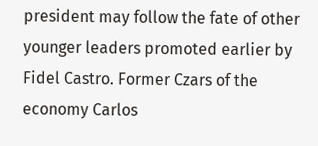president may follow the fate of other younger leaders promoted earlier by Fidel Castro. Former Czars of the economy Carlos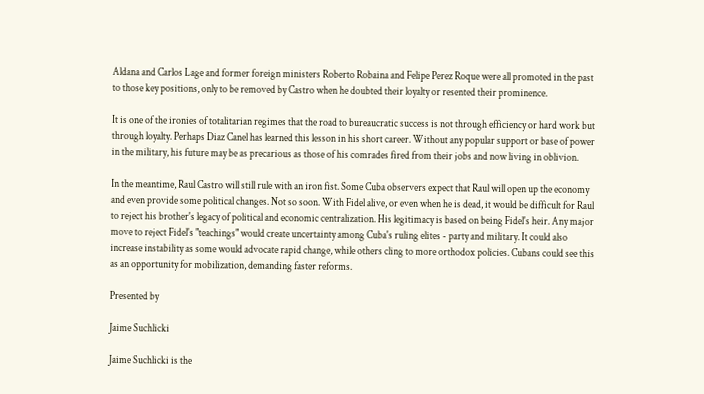Aldana and Carlos Lage and former foreign ministers Roberto Robaina and Felipe Perez Roque were all promoted in the past to those key positions, only to be removed by Castro when he doubted their loyalty or resented their prominence.

It is one of the ironies of totalitarian regimes that the road to bureaucratic success is not through efficiency or hard work but through loyalty. Perhaps Diaz Canel has learned this lesson in his short career. Without any popular support or base of power in the military, his future may be as precarious as those of his comrades fired from their jobs and now living in oblivion.

In the meantime, Raul Castro will still rule with an iron fist. Some Cuba observers expect that Raul will open up the economy and even provide some political changes. Not so soon. With Fidel alive, or even when he is dead, it would be difficult for Raul to reject his brother's legacy of political and economic centralization. His legitimacy is based on being Fidel's heir. Any major move to reject Fidel's "teachings" would create uncertainty among Cuba's ruling elites - party and military. It could also increase instability as some would advocate rapid change, while others cling to more orthodox policies. Cubans could see this as an opportunity for mobilization, demanding faster reforms.

Presented by

Jaime Suchlicki

Jaime Suchlicki is the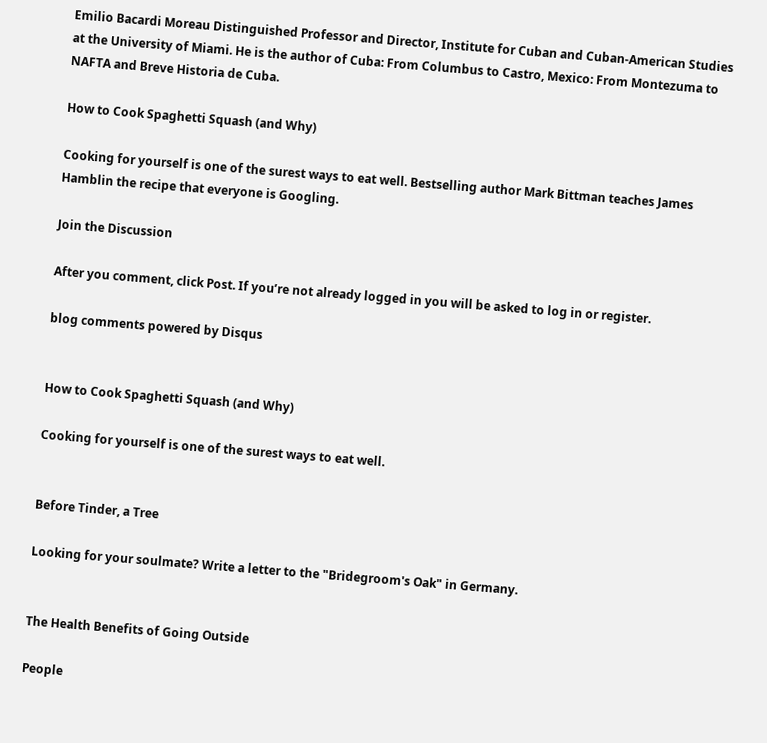Emilio Bacardi Moreau Distinguished Professor and Director, Institute for Cuban and Cuban-American Studies at the University of Miami. He is the author of Cuba: From Columbus to Castro, Mexico: From Montezuma to NAFTA and Breve Historia de Cuba.

How to Cook Spaghetti Squash (and Why)

Cooking for yourself is one of the surest ways to eat well. Bestselling author Mark Bittman teaches James Hamblin the recipe that everyone is Googling.

Join the Discussion

After you comment, click Post. If you’re not already logged in you will be asked to log in or register.

blog comments powered by Disqus


How to Cook Spaghetti Squash (and Why)

Cooking for yourself is one of the surest ways to eat well.


Before Tinder, a Tree

Looking for your soulmate? Write a letter to the "Bridegroom's Oak" in Germany.


The Health Benefits of Going Outside

People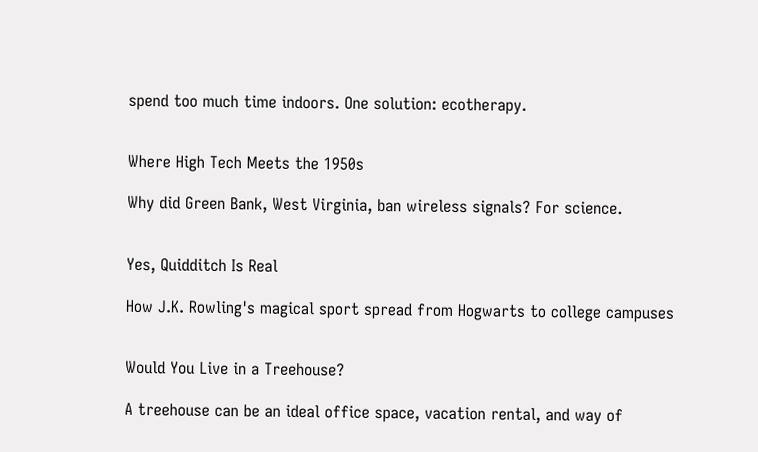spend too much time indoors. One solution: ecotherapy.


Where High Tech Meets the 1950s

Why did Green Bank, West Virginia, ban wireless signals? For science.


Yes, Quidditch Is Real

How J.K. Rowling's magical sport spread from Hogwarts to college campuses


Would You Live in a Treehouse?

A treehouse can be an ideal office space, vacation rental, and way of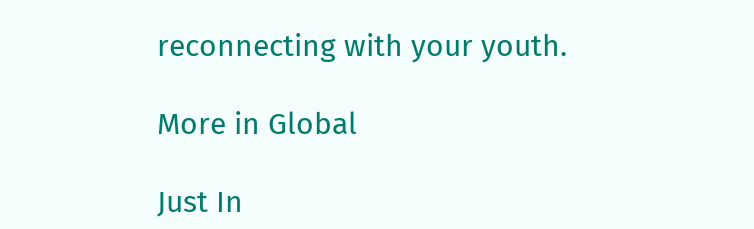reconnecting with your youth.

More in Global

Just In